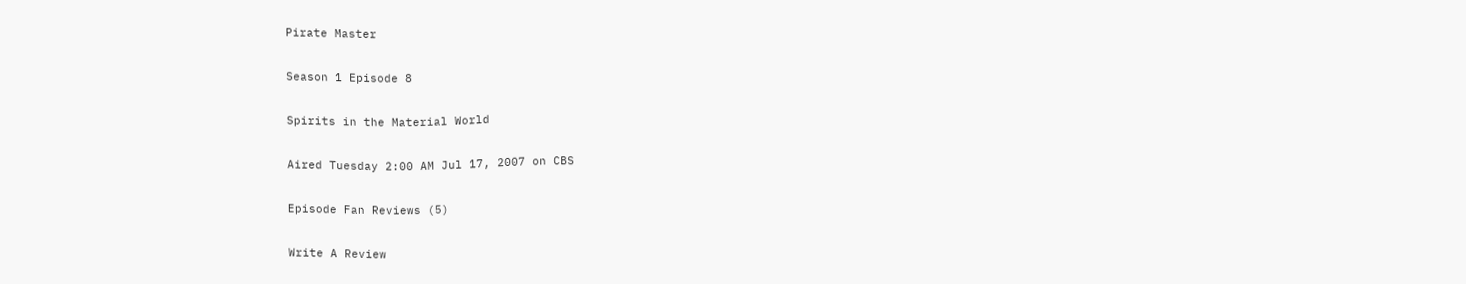Pirate Master

Season 1 Episode 8

Spirits in the Material World

Aired Tuesday 2:00 AM Jul 17, 2007 on CBS

Episode Fan Reviews (5)

Write A Review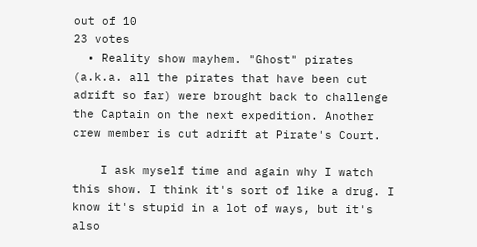out of 10
23 votes
  • Reality show mayhem. "Ghost" pirates (a.k.a. all the pirates that have been cut adrift so far) were brought back to challenge the Captain on the next expedition. Another crew member is cut adrift at Pirate's Court.

    I ask myself time and again why I watch this show. I think it's sort of like a drug. I know it's stupid in a lot of ways, but it's also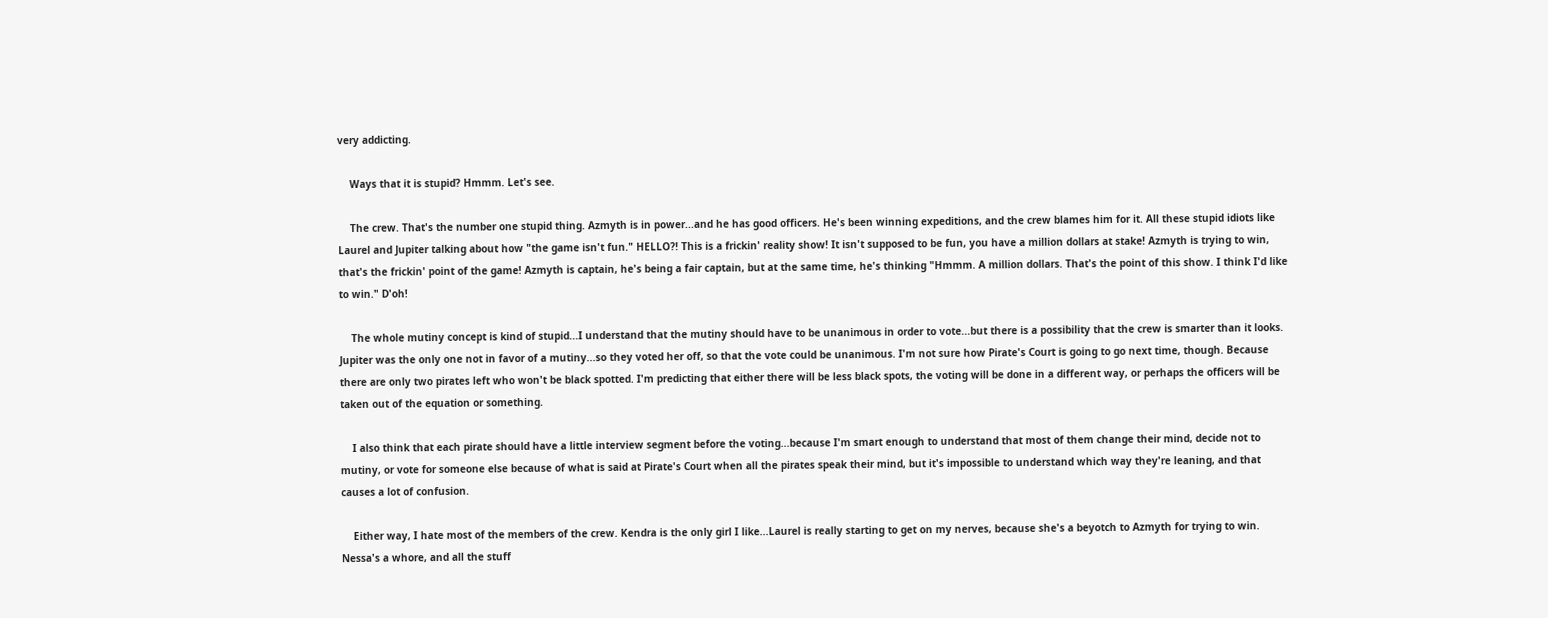very addicting.

    Ways that it is stupid? Hmmm. Let's see.

    The crew. That's the number one stupid thing. Azmyth is in power...and he has good officers. He's been winning expeditions, and the crew blames him for it. All these stupid idiots like Laurel and Jupiter talking about how "the game isn't fun." HELLO?! This is a frickin' reality show! It isn't supposed to be fun, you have a million dollars at stake! Azmyth is trying to win, that's the frickin' point of the game! Azmyth is captain, he's being a fair captain, but at the same time, he's thinking "Hmmm. A million dollars. That's the point of this show. I think I'd like to win." D'oh!

    The whole mutiny concept is kind of stupid...I understand that the mutiny should have to be unanimous in order to vote...but there is a possibility that the crew is smarter than it looks. Jupiter was the only one not in favor of a mutiny...so they voted her off, so that the vote could be unanimous. I'm not sure how Pirate's Court is going to go next time, though. Because there are only two pirates left who won't be black spotted. I'm predicting that either there will be less black spots, the voting will be done in a different way, or perhaps the officers will be taken out of the equation or something.

    I also think that each pirate should have a little interview segment before the voting...because I'm smart enough to understand that most of them change their mind, decide not to mutiny, or vote for someone else because of what is said at Pirate's Court when all the pirates speak their mind, but it's impossible to understand which way they're leaning, and that causes a lot of confusion.

    Either way, I hate most of the members of the crew. Kendra is the only girl I like...Laurel is really starting to get on my nerves, because she's a beyotch to Azmyth for trying to win. Nessa's a whore, and all the stuff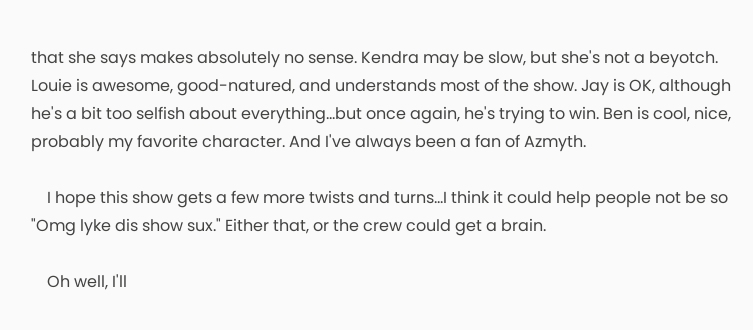that she says makes absolutely no sense. Kendra may be slow, but she's not a beyotch. Louie is awesome, good-natured, and understands most of the show. Jay is OK, although he's a bit too selfish about everything...but once again, he's trying to win. Ben is cool, nice, probably my favorite character. And I've always been a fan of Azmyth.

    I hope this show gets a few more twists and turns...I think it could help people not be so "Omg lyke dis show sux." Either that, or the crew could get a brain.

    Oh well, I'll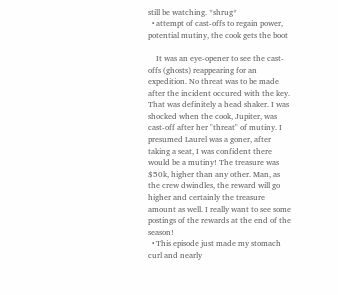still be watching. *shrug*
  • attempt of cast-offs to regain power, potential mutiny, the cook gets the boot

    It was an eye-opener to see the cast-offs (ghosts) reappearing for an expedition. No threat was to be made after the incident occured with the key. That was definitely a head shaker. I was shocked when the cook, Jupiter, was cast-off after her "threat" of mutiny. I presumed Laurel was a goner, after taking a seat, I was confident there would be a mutiny! The treasure was $50k, higher than any other. Man, as the crew dwindles, the reward will go higher and certainly the treasure amount as well. I really want to see some postings of the rewards at the end of the season!
  • This episode just made my stomach curl and nearly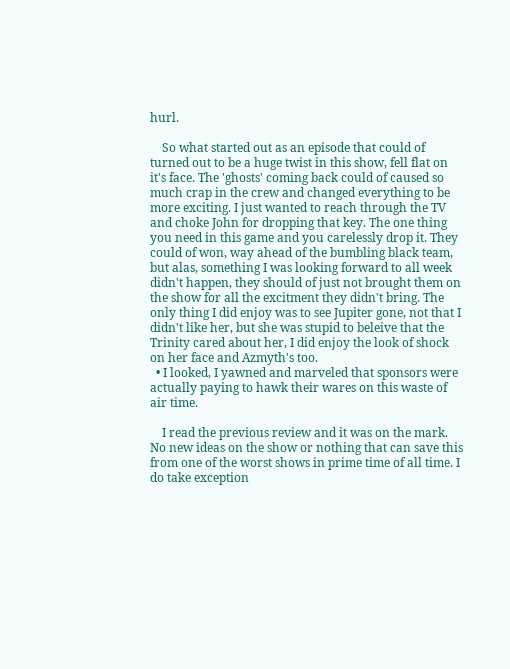hurl.

    So what started out as an episode that could of turned out to be a huge twist in this show, fell flat on it's face. The 'ghosts' coming back could of caused so much crap in the crew and changed everything to be more exciting. I just wanted to reach through the TV and choke John for dropping that key. The one thing you need in this game and you carelessly drop it. They could of won, way ahead of the bumbling black team, but alas, something I was looking forward to all week didn't happen, they should of just not brought them on the show for all the excitment they didn't bring. The only thing I did enjoy was to see Jupiter gone, not that I didn't like her, but she was stupid to beleive that the Trinity cared about her, I did enjoy the look of shock on her face and Azmyth's too.
  • I looked, I yawned and marveled that sponsors were actually paying to hawk their wares on this waste of air time.

    I read the previous review and it was on the mark. No new ideas on the show or nothing that can save this from one of the worst shows in prime time of all time. I do take exception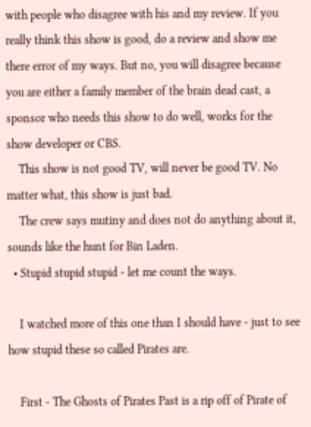with people who disagree with his and my review. If you really think this show is good, do a review and show me there error of my ways. But no, you will disagree because you are either a family member of the brain dead cast, a sponsor who needs this show to do well, works for the show developer or CBS.
    This show is not good TV, will never be good TV. No matter what, this show is just bad.
    The crew says mutiny and does not do anything about it, sounds like the hunt for Bin Laden.
  • Stupid stupid stupid - let me count the ways.

    I watched more of this one than I should have - just to see how stupid these so called Pirates are.

    First - The Ghosts of Pirates Past is a rip off of Pirate of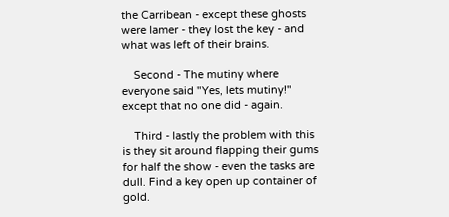the Carribean - except these ghosts were lamer - they lost the key - and what was left of their brains.

    Second - The mutiny where everyone said "Yes, lets mutiny!" except that no one did - again.

    Third - lastly the problem with this is they sit around flapping their gums for half the show - even the tasks are dull. Find a key open up container of gold.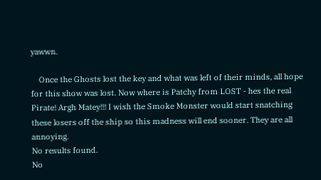yawwn.

    Once the Ghosts lost the key and what was left of their minds, all hope for this show was lost. Now where is Patchy from LOST - hes the real Pirate! Argh Matey!!! I wish the Smoke Monster would start snatching these losers off the ship so this madness will end sooner. They are all annoying.
No results found.
No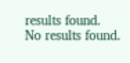results found.
No results found.